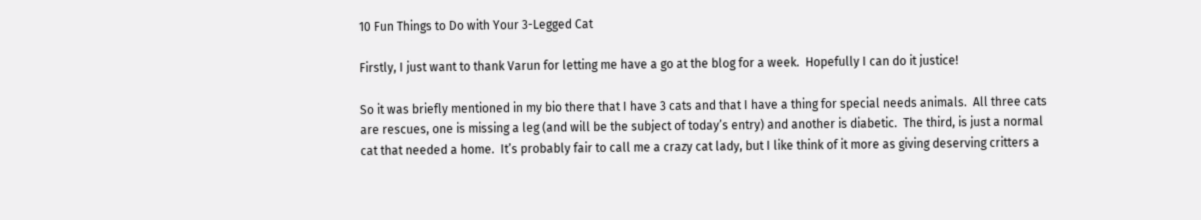10 Fun Things to Do with Your 3-Legged Cat

Firstly, I just want to thank Varun for letting me have a go at the blog for a week.  Hopefully I can do it justice!

So it was briefly mentioned in my bio there that I have 3 cats and that I have a thing for special needs animals.  All three cats are rescues, one is missing a leg (and will be the subject of today’s entry) and another is diabetic.  The third, is just a normal cat that needed a home.  It’s probably fair to call me a crazy cat lady, but I like think of it more as giving deserving critters a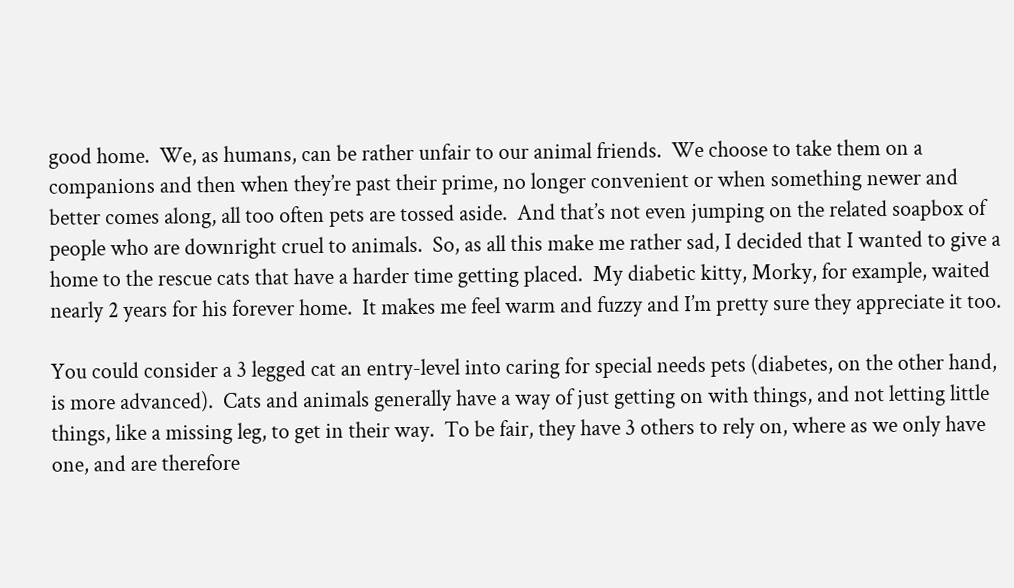good home.  We, as humans, can be rather unfair to our animal friends.  We choose to take them on a companions and then when they’re past their prime, no longer convenient or when something newer and better comes along, all too often pets are tossed aside.  And that’s not even jumping on the related soapbox of people who are downright cruel to animals.  So, as all this make me rather sad, I decided that I wanted to give a home to the rescue cats that have a harder time getting placed.  My diabetic kitty, Morky, for example, waited nearly 2 years for his forever home.  It makes me feel warm and fuzzy and I’m pretty sure they appreciate it too.

You could consider a 3 legged cat an entry-level into caring for special needs pets (diabetes, on the other hand, is more advanced).  Cats and animals generally have a way of just getting on with things, and not letting little things, like a missing leg, to get in their way.  To be fair, they have 3 others to rely on, where as we only have one, and are therefore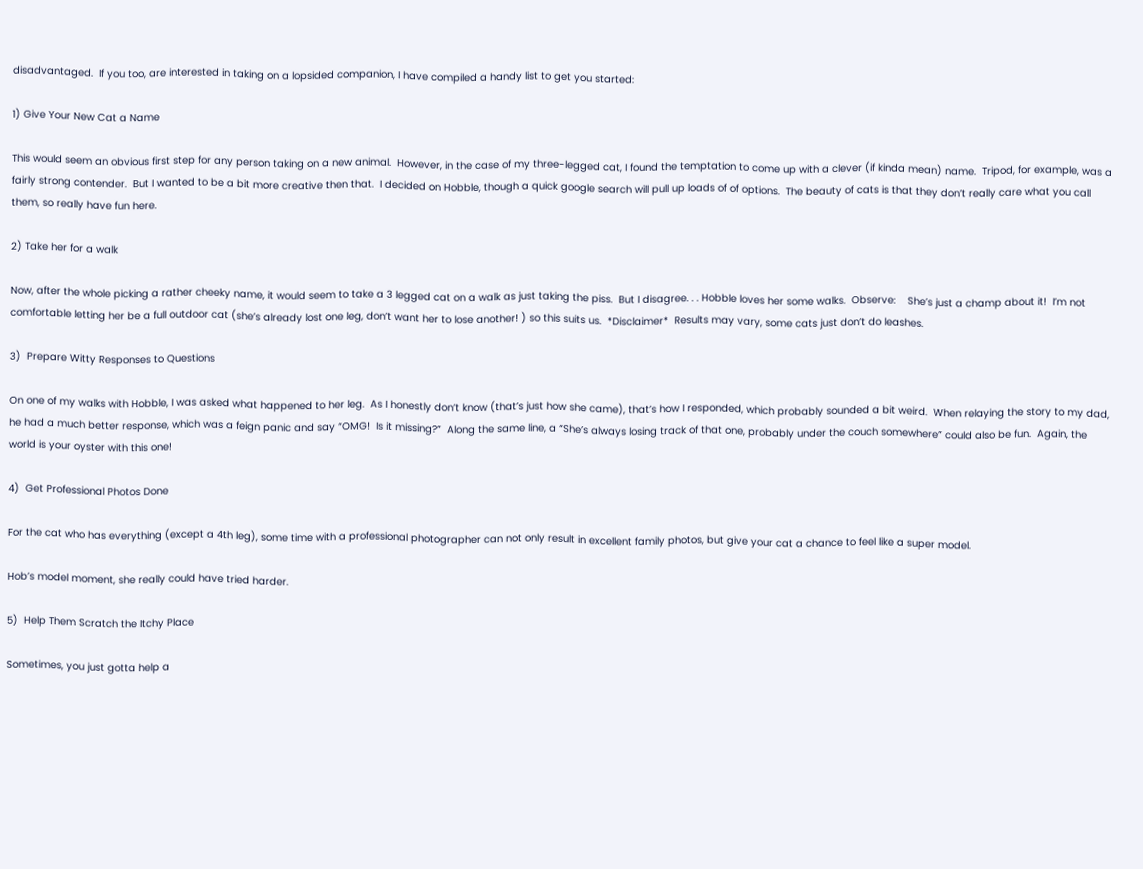disadvantaged.  If you too, are interested in taking on a lopsided companion, I have compiled a handy list to get you started:

1) Give Your New Cat a Name

This would seem an obvious first step for any person taking on a new animal.  However, in the case of my three-legged cat, I found the temptation to come up with a clever (if kinda mean) name.  Tripod, for example, was a fairly strong contender.  But I wanted to be a bit more creative then that.  I decided on Hobble, though a quick google search will pull up loads of of options.  The beauty of cats is that they don’t really care what you call them, so really have fun here.

2) Take her for a walk

Now, after the whole picking a rather cheeky name, it would seem to take a 3 legged cat on a walk as just taking the piss.  But I disagree. . . Hobble loves her some walks.  Observe:    She’s just a champ about it!  I’m not comfortable letting her be a full outdoor cat (she’s already lost one leg, don’t want her to lose another! ) so this suits us.  *Disclaimer*  Results may vary, some cats just don’t do leashes.

3)  Prepare Witty Responses to Questions

On one of my walks with Hobble, I was asked what happened to her leg.  As I honestly don’t know (that’s just how she came), that’s how I responded, which probably sounded a bit weird.  When relaying the story to my dad, he had a much better response, which was a feign panic and say “OMG!  Is it missing?”  Along the same line, a “She’s always losing track of that one, probably under the couch somewhere” could also be fun.  Again, the world is your oyster with this one!

4)  Get Professional Photos Done

For the cat who has everything (except a 4th leg), some time with a professional photographer can not only result in excellent family photos, but give your cat a chance to feel like a super model.

Hob’s model moment, she really could have tried harder.

5)  Help Them Scratch the Itchy Place

Sometimes, you just gotta help a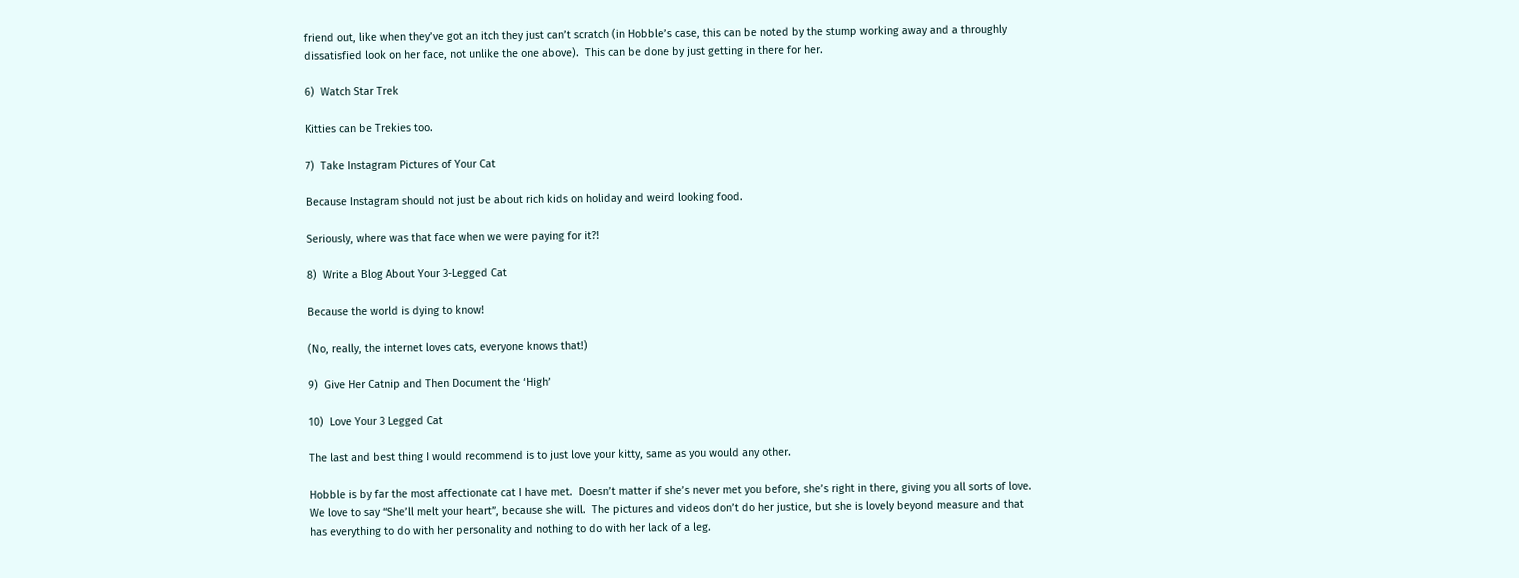friend out, like when they’ve got an itch they just can’t scratch (in Hobble’s case, this can be noted by the stump working away and a throughly dissatisfied look on her face, not unlike the one above).  This can be done by just getting in there for her.

6)  Watch Star Trek

Kitties can be Trekies too.

7)  Take Instagram Pictures of Your Cat

Because Instagram should not just be about rich kids on holiday and weird looking food.

Seriously, where was that face when we were paying for it?!

8)  Write a Blog About Your 3-Legged Cat

Because the world is dying to know!

(No, really, the internet loves cats, everyone knows that!)

9)  Give Her Catnip and Then Document the ‘High’

10)  Love Your 3 Legged Cat

The last and best thing I would recommend is to just love your kitty, same as you would any other.

Hobble is by far the most affectionate cat I have met.  Doesn’t matter if she’s never met you before, she’s right in there, giving you all sorts of love.  We love to say “She’ll melt your heart”, because she will.  The pictures and videos don’t do her justice, but she is lovely beyond measure and that has everything to do with her personality and nothing to do with her lack of a leg.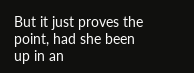But it just proves the point, had she been up in an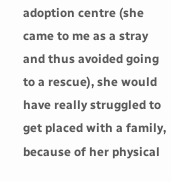adoption centre (she came to me as a stray and thus avoided going to a rescue), she would have really struggled to get placed with a family, because of her physical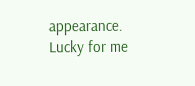appearance.   Lucky for me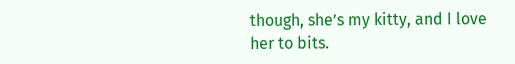though, she’s my kitty, and I love her to bits.